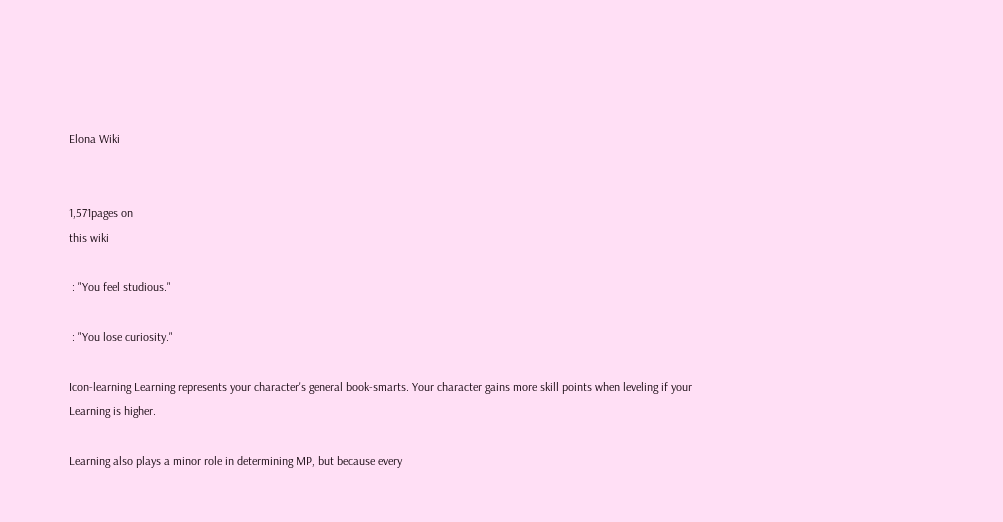Elona Wiki


1,571pages on
this wiki

 : "You feel studious."

 : "You lose curiosity."

Icon-learning Learning represents your character's general book-smarts. Your character gains more skill points when leveling if your Learning is higher.

Learning also plays a minor role in determining MP, but because every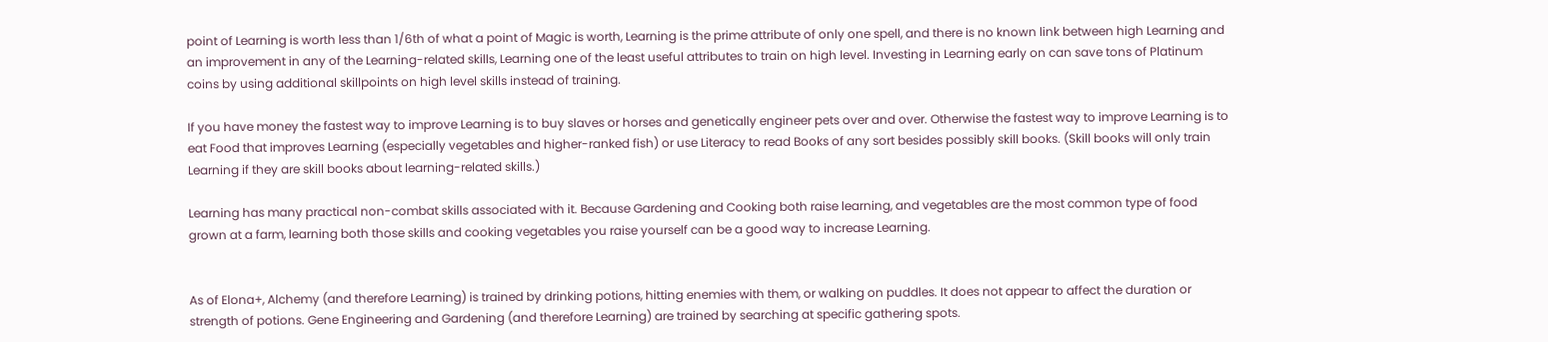point of Learning is worth less than 1/6th of what a point of Magic is worth, Learning is the prime attribute of only one spell, and there is no known link between high Learning and an improvement in any of the Learning-related skills, Learning one of the least useful attributes to train on high level. Investing in Learning early on can save tons of Platinum coins by using additional skillpoints on high level skills instead of training.

If you have money the fastest way to improve Learning is to buy slaves or horses and genetically engineer pets over and over. Otherwise the fastest way to improve Learning is to eat Food that improves Learning (especially vegetables and higher-ranked fish) or use Literacy to read Books of any sort besides possibly skill books. (Skill books will only train Learning if they are skill books about learning-related skills.)

Learning has many practical non-combat skills associated with it. Because Gardening and Cooking both raise learning, and vegetables are the most common type of food grown at a farm, learning both those skills and cooking vegetables you raise yourself can be a good way to increase Learning.


As of Elona+, Alchemy (and therefore Learning) is trained by drinking potions, hitting enemies with them, or walking on puddles. It does not appear to affect the duration or strength of potions. Gene Engineering and Gardening (and therefore Learning) are trained by searching at specific gathering spots.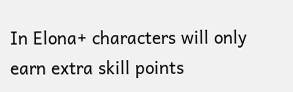In Elona+ characters will only earn extra skill points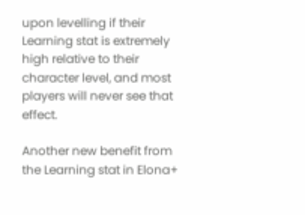upon levelling if their Learning stat is extremely high relative to their character level, and most players will never see that effect.

Another new benefit from the Learning stat in Elona+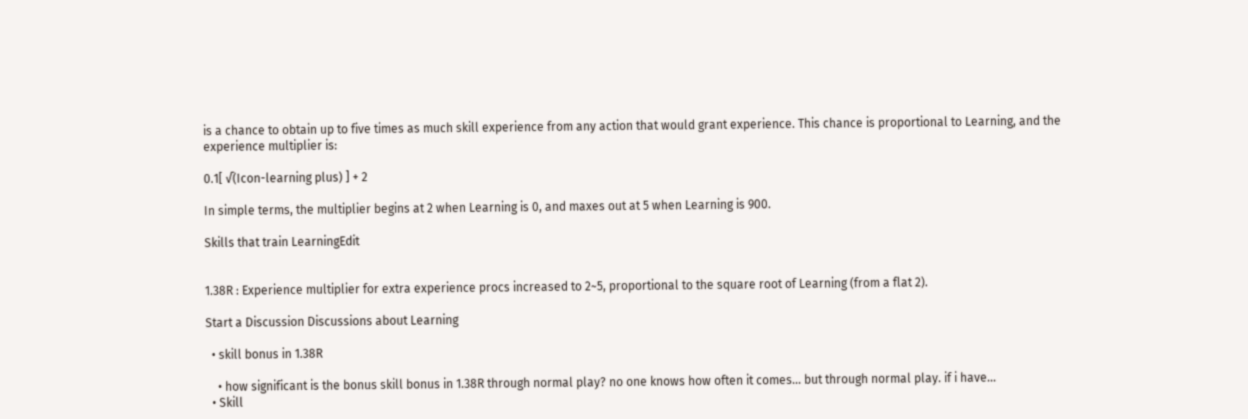is a chance to obtain up to five times as much skill experience from any action that would grant experience. This chance is proportional to Learning, and the experience multiplier is:

0.1[ √(Icon-learning plus) ] + 2

In simple terms, the multiplier begins at 2 when Learning is 0, and maxes out at 5 when Learning is 900.

Skills that train LearningEdit


1.38R : Experience multiplier for extra experience procs increased to 2~5, proportional to the square root of Learning (from a flat 2).

Start a Discussion Discussions about Learning

  • skill bonus in 1.38R

    • how significant is the bonus skill bonus in 1.38R through normal play? no one knows how often it comes... but through normal play. if i have...
  • Skill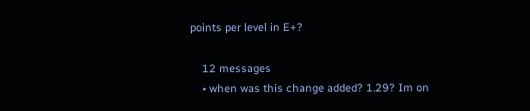points per level in E+?

    12 messages
    • when was this change added? 1.29? Im on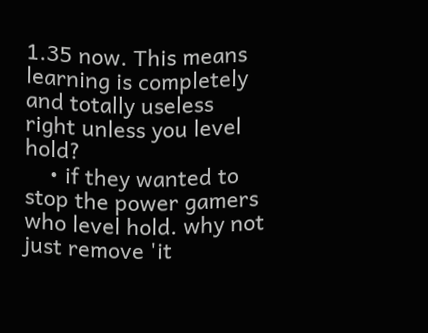1.35 now. This means learning is completely and totally useless right unless you level hold?
    • if they wanted to stop the power gamers who level hold. why not just remove 'it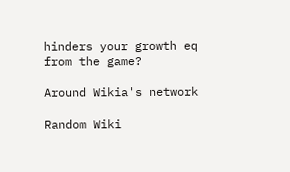hinders your growth eq from the game?

Around Wikia's network

Random Wiki